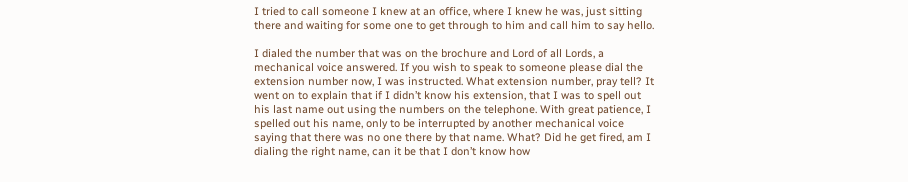I tried to call someone I knew at an office, where I knew he was, just sitting there and waiting for some one to get through to him and call him to say hello.

I dialed the number that was on the brochure and Lord of all Lords, a mechanical voice answered. If you wish to speak to someone please dial the extension number now, I was instructed. What extension number, pray tell? It went on to explain that if I didn’t know his extension, that I was to spell out his last name out using the numbers on the telephone. With great patience, I spelled out his name, only to be interrupted by another mechanical voice saying that there was no one there by that name. What? Did he get fired, am I dialing the right name, can it be that I don’t know how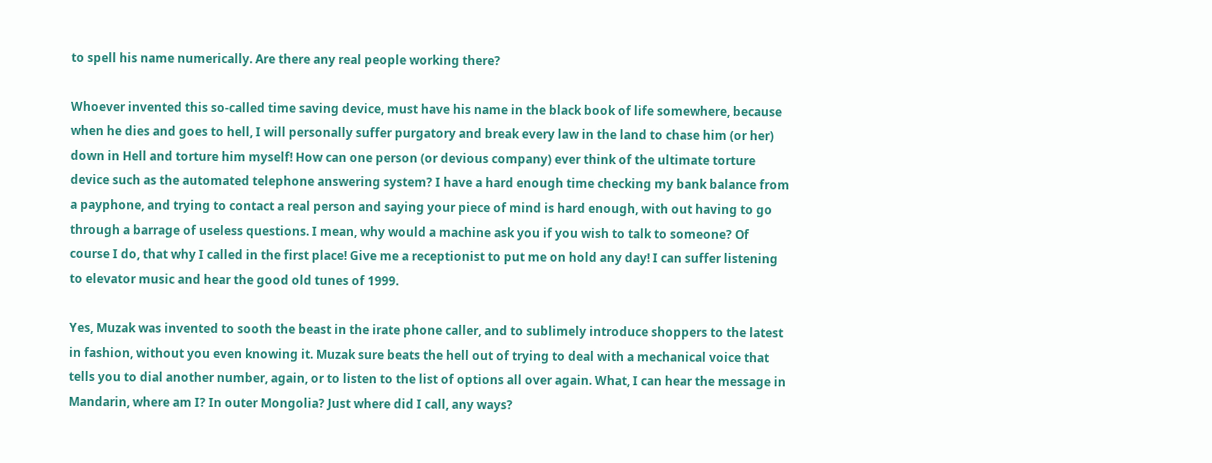to spell his name numerically. Are there any real people working there?

Whoever invented this so-called time saving device, must have his name in the black book of life somewhere, because when he dies and goes to hell, I will personally suffer purgatory and break every law in the land to chase him (or her) down in Hell and torture him myself! How can one person (or devious company) ever think of the ultimate torture device such as the automated telephone answering system? I have a hard enough time checking my bank balance from a payphone, and trying to contact a real person and saying your piece of mind is hard enough, with out having to go through a barrage of useless questions. I mean, why would a machine ask you if you wish to talk to someone? Of course I do, that why I called in the first place! Give me a receptionist to put me on hold any day! I can suffer listening to elevator music and hear the good old tunes of 1999.

Yes, Muzak was invented to sooth the beast in the irate phone caller, and to sublimely introduce shoppers to the latest in fashion, without you even knowing it. Muzak sure beats the hell out of trying to deal with a mechanical voice that tells you to dial another number, again, or to listen to the list of options all over again. What, I can hear the message in Mandarin, where am I? In outer Mongolia? Just where did I call, any ways?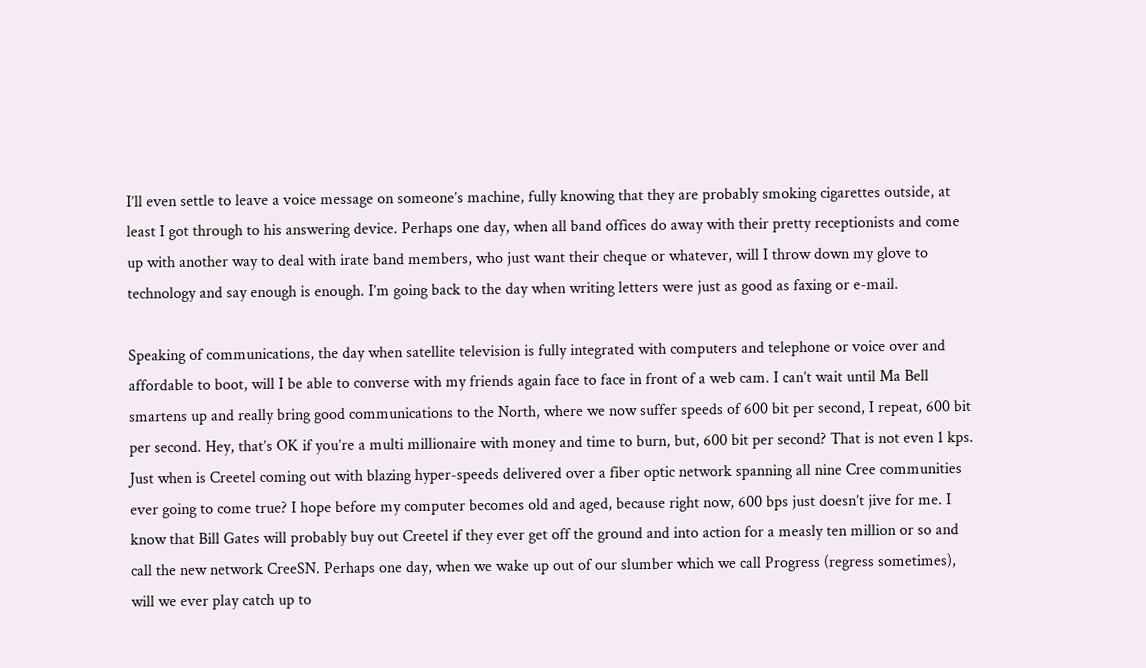I’ll even settle to leave a voice message on someone’s machine, fully knowing that they are probably smoking cigarettes outside, at least I got through to his answering device. Perhaps one day, when all band offices do away with their pretty receptionists and come up with another way to deal with irate band members, who just want their cheque or whatever, will I throw down my glove to technology and say enough is enough. I’m going back to the day when writing letters were just as good as faxing or e-mail.

Speaking of communications, the day when satellite television is fully integrated with computers and telephone or voice over and affordable to boot, will I be able to converse with my friends again face to face in front of a web cam. I can’t wait until Ma Bell smartens up and really bring good communications to the North, where we now suffer speeds of 600 bit per second, I repeat, 600 bit per second. Hey, that’s OK if you’re a multi millionaire with money and time to burn, but, 600 bit per second? That is not even 1 kps. Just when is Creetel coming out with blazing hyper-speeds delivered over a fiber optic network spanning all nine Cree communities ever going to come true? I hope before my computer becomes old and aged, because right now, 600 bps just doesn’t jive for me. I know that Bill Gates will probably buy out Creetel if they ever get off the ground and into action for a measly ten million or so and call the new network CreeSN. Perhaps one day, when we wake up out of our slumber which we call Progress (regress sometimes), will we ever play catch up to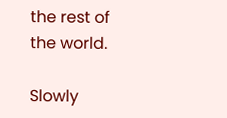the rest of the world.

Slowly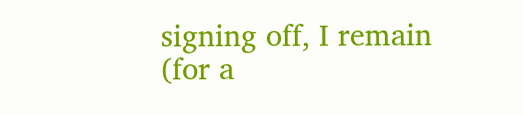signing off, I remain (for a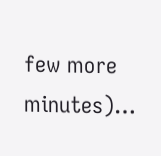few more minutes)…